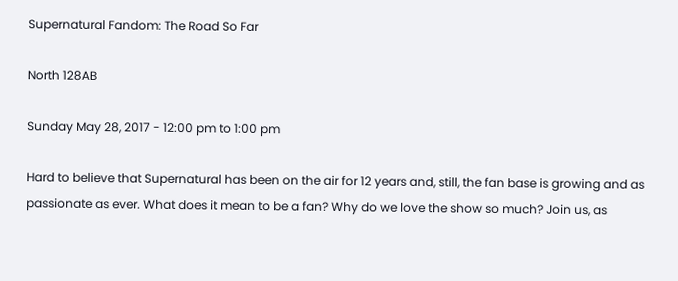Supernatural Fandom: The Road So Far

North 128AB

Sunday May 28, 2017 - 12:00 pm to 1:00 pm

Hard to believe that Supernatural has been on the air for 12 years and, still, the fan base is growing and as passionate as ever. What does it mean to be a fan? Why do we love the show so much? Join us, as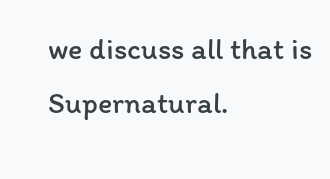we discuss all that is Supernatural.